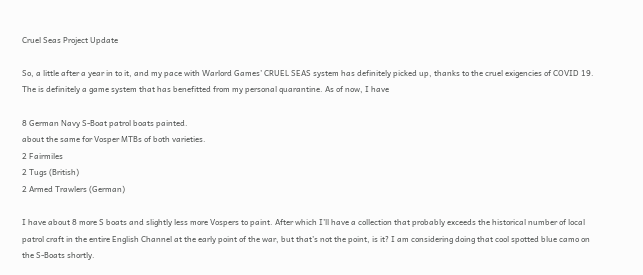Cruel Seas Project Update

So, a little after a year in to it, and my pace with Warlord Games’ CRUEL SEAS system has definitely picked up, thanks to the cruel exigencies of COVID 19. The is definitely a game system that has benefitted from my personal quarantine. As of now, I have

8 German Navy S-Boat patrol boats painted.
about the same for Vosper MTBs of both varieties.
2 Fairmiles
2 Tugs (British)
2 Armed Trawlers (German)

I have about 8 more S boats and slightly less more Vospers to paint. After which I’ll have a collection that probably exceeds the historical number of local patrol craft in the entire English Channel at the early point of the war, but that’s not the point, is it? I am considering doing that cool spotted blue camo on the S-Boats shortly.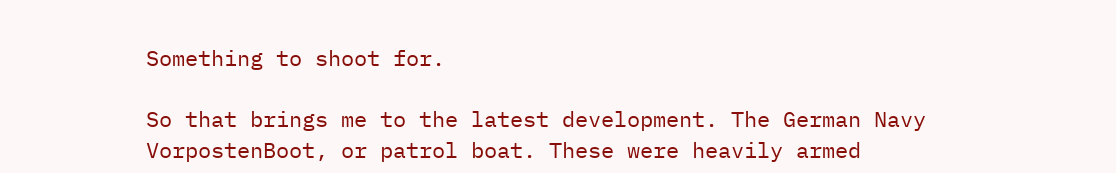Something to shoot for.

So that brings me to the latest development. The German Navy VorpostenBoot, or patrol boat. These were heavily armed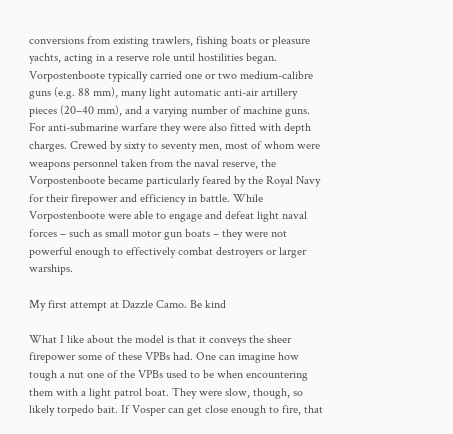conversions from existing trawlers, fishing boats or pleasure yachts, acting in a reserve role until hostilities began. Vorpostenboote typically carried one or two medium-calibre guns (e.g. 88 mm), many light automatic anti-air artillery pieces (20–40 mm), and a varying number of machine guns. For anti-submarine warfare they were also fitted with depth charges. Crewed by sixty to seventy men, most of whom were weapons personnel taken from the naval reserve, the Vorpostenboote became particularly feared by the Royal Navy for their firepower and efficiency in battle. While Vorpostenboote were able to engage and defeat light naval forces – such as small motor gun boats – they were not powerful enough to effectively combat destroyers or larger warships.

My first attempt at Dazzle Camo. Be kind

What I like about the model is that it conveys the sheer firepower some of these VPBs had. One can imagine how tough a nut one of the VPBs used to be when encountering them with a light patrol boat. They were slow, though, so likely torpedo bait. If Vosper can get close enough to fire, that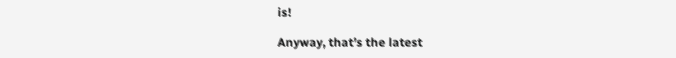is!

Anyway, that’s the latest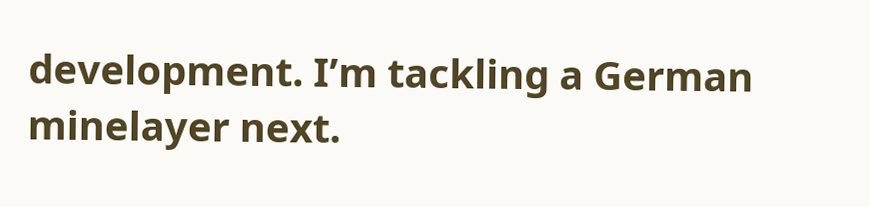development. I’m tackling a German minelayer next.